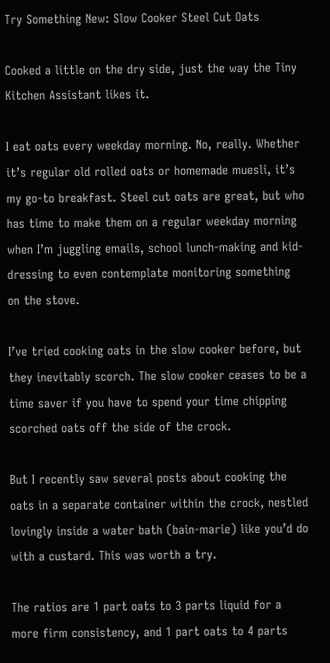Try Something New: Slow Cooker Steel Cut Oats

Cooked a little on the dry side, just the way the Tiny Kitchen Assistant likes it.

I eat oats every weekday morning. No, really. Whether it’s regular old rolled oats or homemade muesli, it’s my go-to breakfast. Steel cut oats are great, but who has time to make them on a regular weekday morning when I’m juggling emails, school lunch-making and kid-dressing to even contemplate monitoring something on the stove.

I’ve tried cooking oats in the slow cooker before, but they inevitably scorch. The slow cooker ceases to be a time saver if you have to spend your time chipping scorched oats off the side of the crock.

But I recently saw several posts about cooking the oats in a separate container within the crock, nestled lovingly inside a water bath (bain-marie) like you’d do with a custard. This was worth a try.

The ratios are 1 part oats to 3 parts liquid for a more firm consistency, and 1 part oats to 4 parts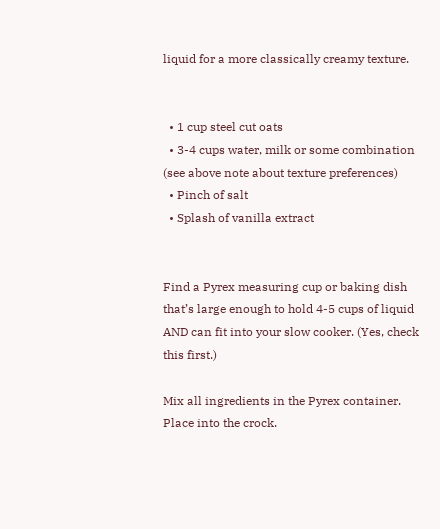liquid for a more classically creamy texture.


  • 1 cup steel cut oats
  • 3-4 cups water, milk or some combination (see above note about texture preferences)
  • Pinch of salt
  • Splash of vanilla extract


Find a Pyrex measuring cup or baking dish that’s large enough to hold 4-5 cups of liquid AND can fit into your slow cooker. (Yes, check this first.)

Mix all ingredients in the Pyrex container. Place into the crock.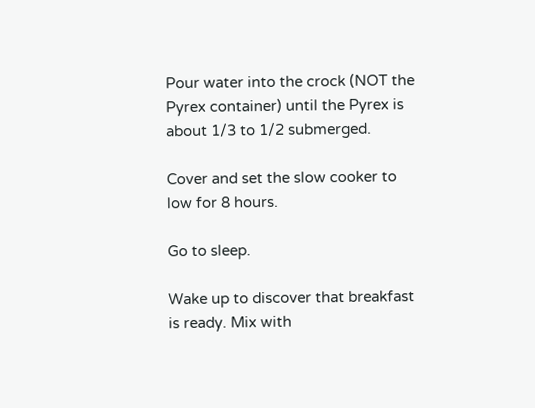Pour water into the crock (NOT the Pyrex container) until the Pyrex is about 1/3 to 1/2 submerged.

Cover and set the slow cooker to low for 8 hours.

Go to sleep.

Wake up to discover that breakfast is ready. Mix with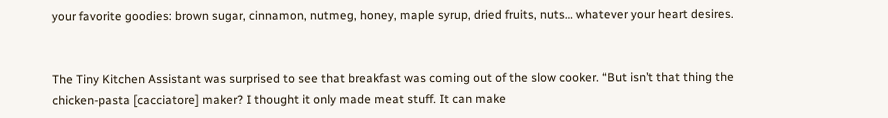your favorite goodies: brown sugar, cinnamon, nutmeg, honey, maple syrup, dried fruits, nuts… whatever your heart desires.


The Tiny Kitchen Assistant was surprised to see that breakfast was coming out of the slow cooker. “But isn’t that thing the chicken-pasta [cacciatore] maker? I thought it only made meat stuff. It can make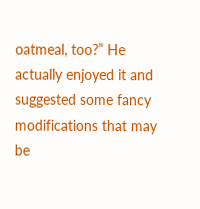oatmeal, too?” He actually enjoyed it and suggested some fancy modifications that may be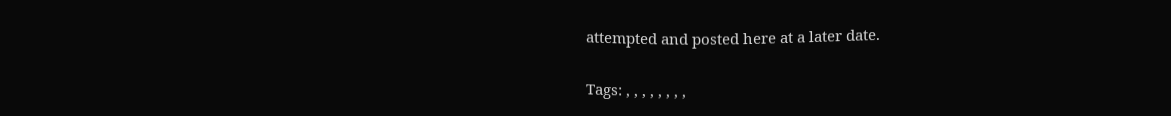attempted and posted here at a later date.

Tags: , , , , , , , ,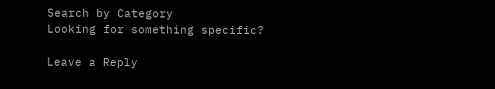Search by Category
Looking for something specific?

Leave a Reply